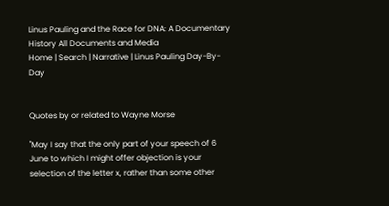Linus Pauling and the Race for DNA: A Documentary History All Documents and Media
Home | Search | Narrative | Linus Pauling Day-By-Day


Quotes by or related to Wayne Morse

"May I say that the only part of your speech of 6 June to which I might offer objection is your selection of the letter x, rather than some other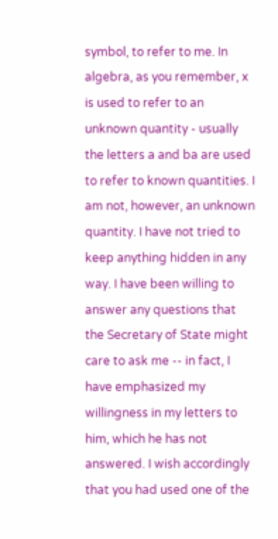symbol, to refer to me. In algebra, as you remember, x is used to refer to an unknown quantity - usually the letters a and ba are used to refer to known quantities. I am not, however, an unknown quantity. I have not tried to keep anything hidden in any way. I have been willing to answer any questions that the Secretary of State might care to ask me -- in fact, I have emphasized my willingness in my letters to him, which he has not answered. I wish accordingly that you had used one of the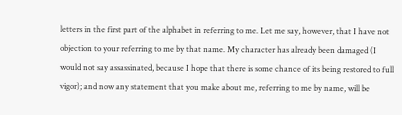letters in the first part of the alphabet in referring to me. Let me say, however, that I have not objection to your referring to me by that name. My character has already been damaged (I would not say assassinated, because I hope that there is some chance of its being restored to full vigor); and now any statement that you make about me, referring to me by name, will be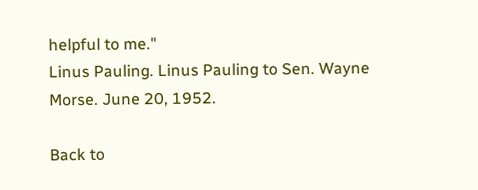helpful to me."
Linus Pauling. Linus Pauling to Sen. Wayne Morse. June 20, 1952.

Back to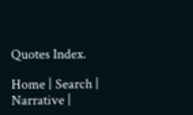Quotes Index.

Home | Search | Narrative |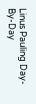Linus Pauling Day-By-Day